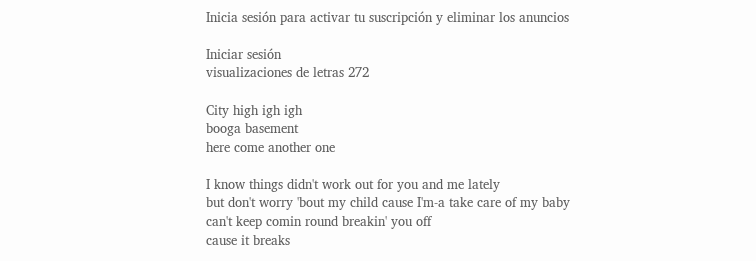Inicia sesión para activar tu suscripción y eliminar los anuncios

Iniciar sesión
visualizaciones de letras 272

City high igh igh
booga basement
here come another one

I know things didn't work out for you and me lately
but don't worry 'bout my child cause I'm-a take care of my baby
can't keep comin round breakin' you off
cause it breaks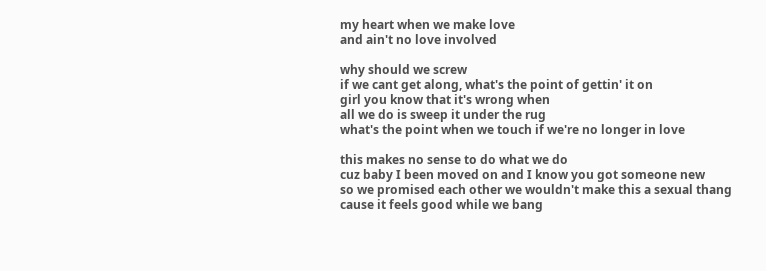my heart when we make love
and ain't no love involved

why should we screw
if we cant get along, what's the point of gettin' it on
girl you know that it's wrong when
all we do is sweep it under the rug
what's the point when we touch if we're no longer in love

this makes no sense to do what we do
cuz baby I been moved on and I know you got someone new
so we promised each other we wouldn't make this a sexual thang
cause it feels good while we bang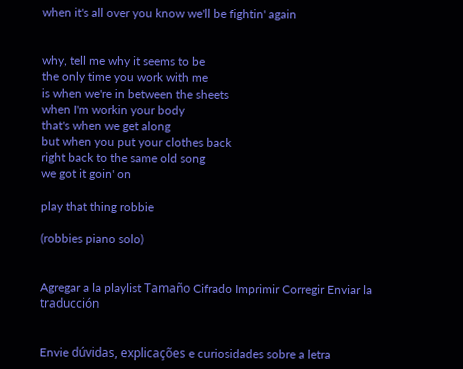when it's all over you know we'll be fightin' again


why, tell me why it seems to be
the only time you work with me
is when we're in between the sheets
when I'm workin your body
that's when we get along
but when you put your clothes back
right back to the same old song
we got it goin' on

play that thing robbie

(robbies piano solo)


Agregar a la playlist Tamaño Cifrado Imprimir Corregir Enviar la traducción


Envie dúvidas, explicações e curiosidades sobre a letra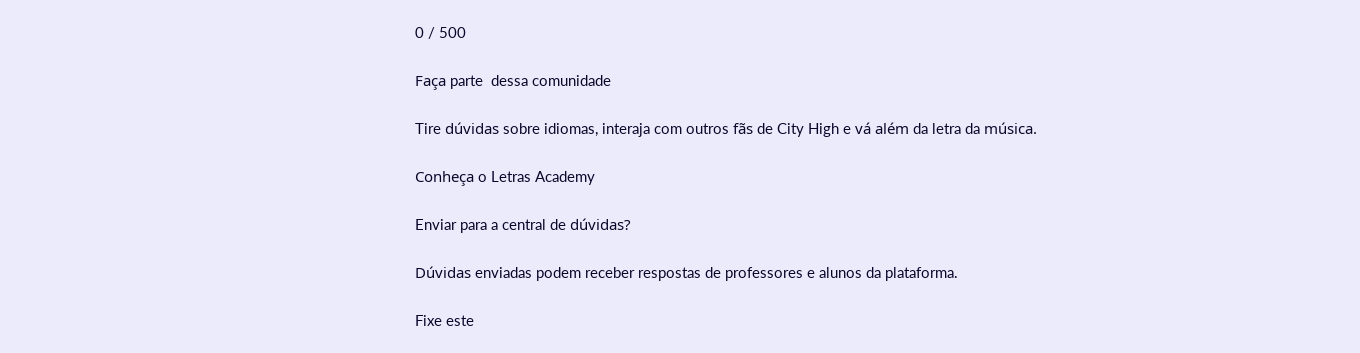0 / 500

Faça parte  dessa comunidade

Tire dúvidas sobre idiomas, interaja com outros fãs de City High e vá além da letra da música.

Conheça o Letras Academy

Enviar para a central de dúvidas?

Dúvidas enviadas podem receber respostas de professores e alunos da plataforma.

Fixe este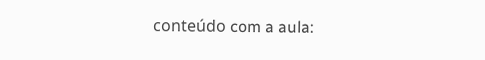conteúdo com a aula: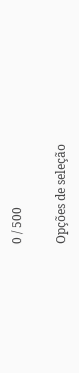0 / 500

Opções de seleção